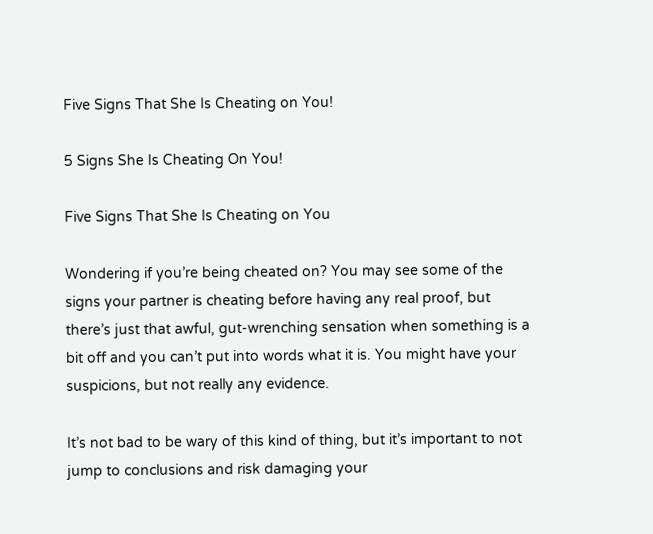Five Signs That She Is Cheating on You!

5 Signs She Is Cheating On You!

Five Signs That She Is Cheating on You

Wondering if you’re being cheated on? You may see some of the signs your partner is cheating before having any real proof, but there’s just that awful, gut-wrenching sensation when something is a bit off and you can’t put into words what it is. You might have your suspicions, but not really any evidence.

It’s not bad to be wary of this kind of thing, but it’s important to not jump to conclusions and risk damaging your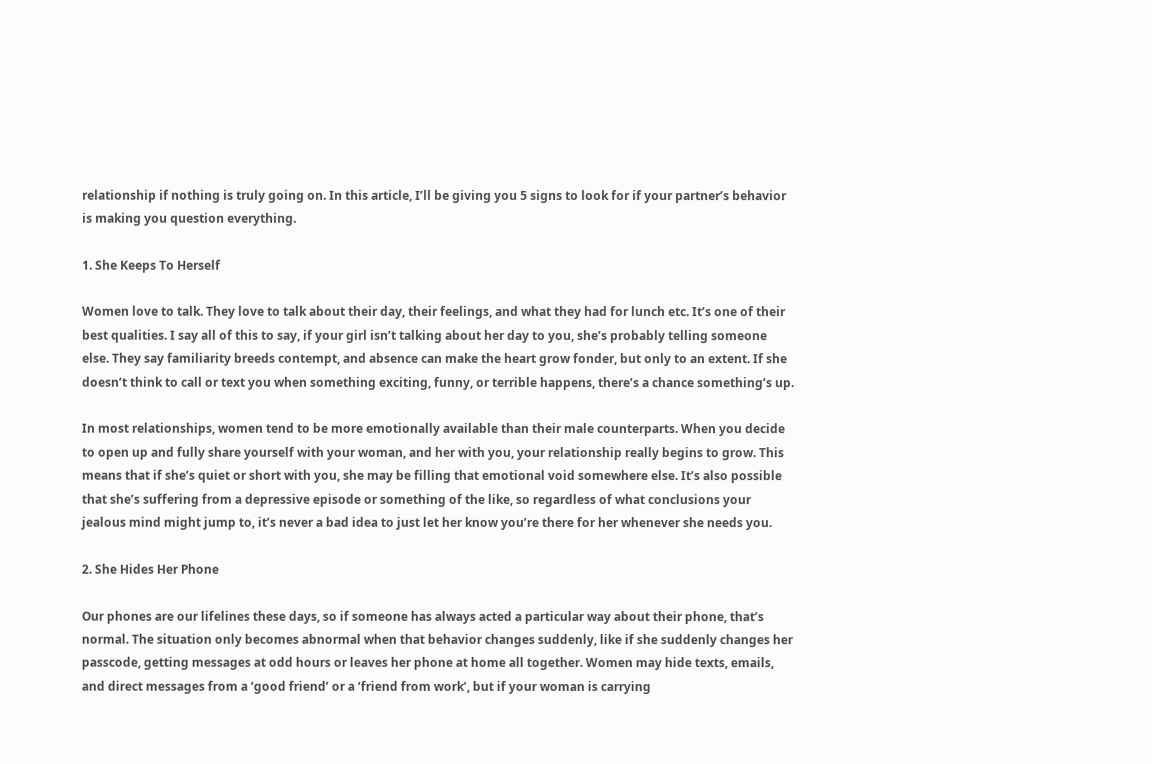relationship if nothing is truly going on. In this article, I’ll be giving you 5 signs to look for if your partner’s behavior is making you question everything.

1. She Keeps To Herself

Women love to talk. They love to talk about their day, their feelings, and what they had for lunch etc. It’s one of their best qualities. I say all of this to say, if your girl isn’t talking about her day to you, she’s probably telling someone else. They say familiarity breeds contempt, and absence can make the heart grow fonder, but only to an extent. If she doesn’t think to call or text you when something exciting, funny, or terrible happens, there’s a chance something’s up.

In most relationships, women tend to be more emotionally available than their male counterparts. When you decide to open up and fully share yourself with your woman, and her with you, your relationship really begins to grow. This means that if she’s quiet or short with you, she may be filling that emotional void somewhere else. It’s also possible that she’s suffering from a depressive episode or something of the like, so regardless of what conclusions your jealous mind might jump to, it’s never a bad idea to just let her know you’re there for her whenever she needs you.

2. She Hides Her Phone

Our phones are our lifelines these days, so if someone has always acted a particular way about their phone, that’s normal. The situation only becomes abnormal when that behavior changes suddenly, like if she suddenly changes her passcode, getting messages at odd hours or leaves her phone at home all together. Women may hide texts, emails, and direct messages from a ‘good friend’ or a ‘friend from work’, but if your woman is carrying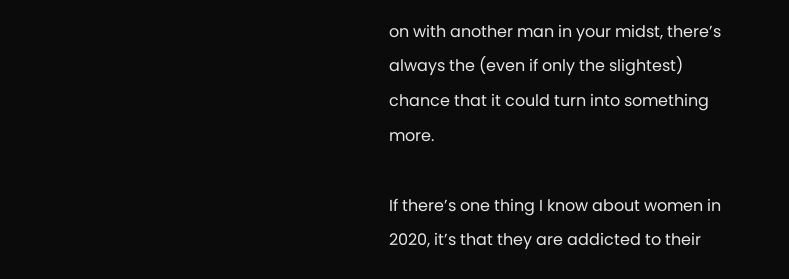on with another man in your midst, there’s always the (even if only the slightest) chance that it could turn into something more.

If there’s one thing I know about women in 2020, it’s that they are addicted to their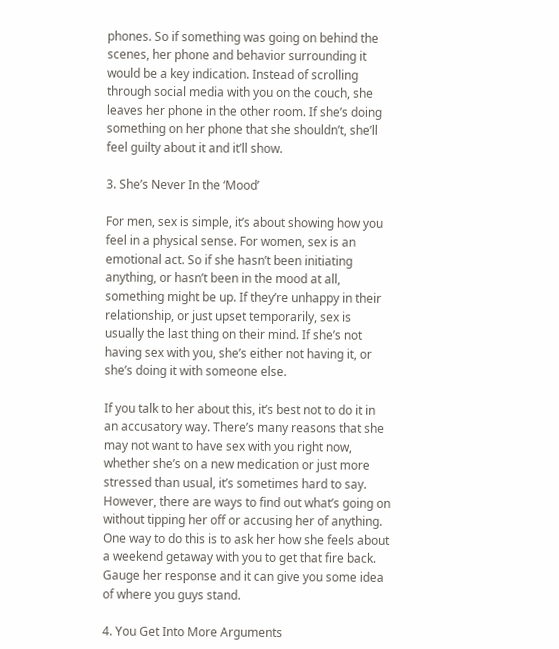phones. So if something was going on behind the scenes, her phone and behavior surrounding it would be a key indication. Instead of scrolling through social media with you on the couch, she leaves her phone in the other room. If she’s doing something on her phone that she shouldn’t, she’ll feel guilty about it and it’ll show.

3. She’s Never In the ‘Mood’

For men, sex is simple, it’s about showing how you feel in a physical sense. For women, sex is an emotional act. So if she hasn’t been initiating anything, or hasn’t been in the mood at all, something might be up. If they’re unhappy in their relationship, or just upset temporarily, sex is usually the last thing on their mind. If she’s not having sex with you, she’s either not having it, or she’s doing it with someone else.

If you talk to her about this, it’s best not to do it in an accusatory way. There’s many reasons that she may not want to have sex with you right now, whether she’s on a new medication or just more stressed than usual, it’s sometimes hard to say. However, there are ways to find out what’s going on without tipping her off or accusing her of anything. One way to do this is to ask her how she feels about a weekend getaway with you to get that fire back. Gauge her response and it can give you some idea of where you guys stand.

4. You Get Into More Arguments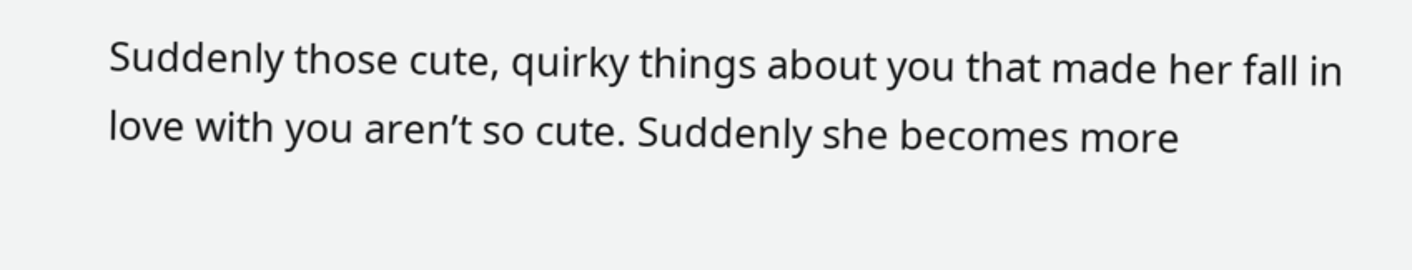Suddenly those cute, quirky things about you that made her fall in love with you aren’t so cute. Suddenly she becomes more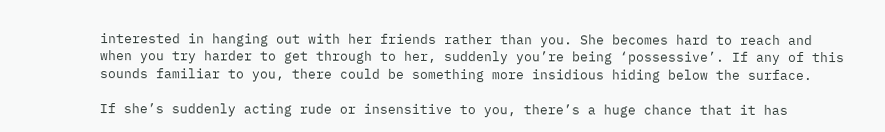interested in hanging out with her friends rather than you. She becomes hard to reach and when you try harder to get through to her, suddenly you’re being ‘possessive’. If any of this sounds familiar to you, there could be something more insidious hiding below the surface.

If she’s suddenly acting rude or insensitive to you, there’s a huge chance that it has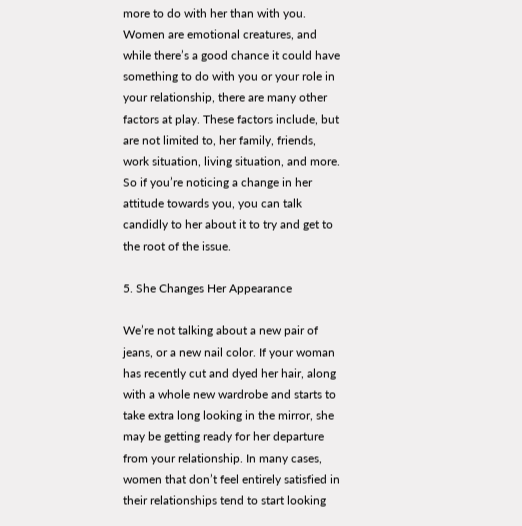more to do with her than with you. Women are emotional creatures, and while there’s a good chance it could have something to do with you or your role in your relationship, there are many other factors at play. These factors include, but are not limited to, her family, friends, work situation, living situation, and more. So if you’re noticing a change in her attitude towards you, you can talk candidly to her about it to try and get to the root of the issue.

5. She Changes Her Appearance

We’re not talking about a new pair of jeans, or a new nail color. If your woman has recently cut and dyed her hair, along with a whole new wardrobe and starts to take extra long looking in the mirror, she may be getting ready for her departure from your relationship. In many cases, women that don’t feel entirely satisfied in their relationships tend to start looking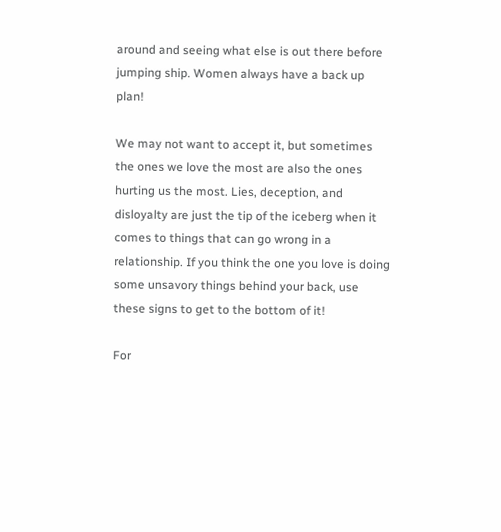around and seeing what else is out there before jumping ship. Women always have a back up plan!

We may not want to accept it, but sometimes the ones we love the most are also the ones hurting us the most. Lies, deception, and disloyalty are just the tip of the iceberg when it comes to things that can go wrong in a relationship. If you think the one you love is doing some unsavory things behind your back, use these signs to get to the bottom of it!

For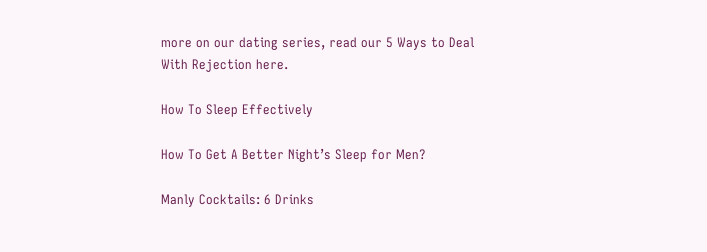more on our dating series, read our 5 Ways to Deal With Rejection here.

How To Sleep Effectively

How To Get A Better Night’s Sleep for Men?

Manly Cocktails: 6 Drinks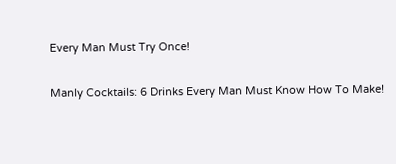Every Man Must Try Once!

Manly Cocktails: 6 Drinks Every Man Must Know How To Make!